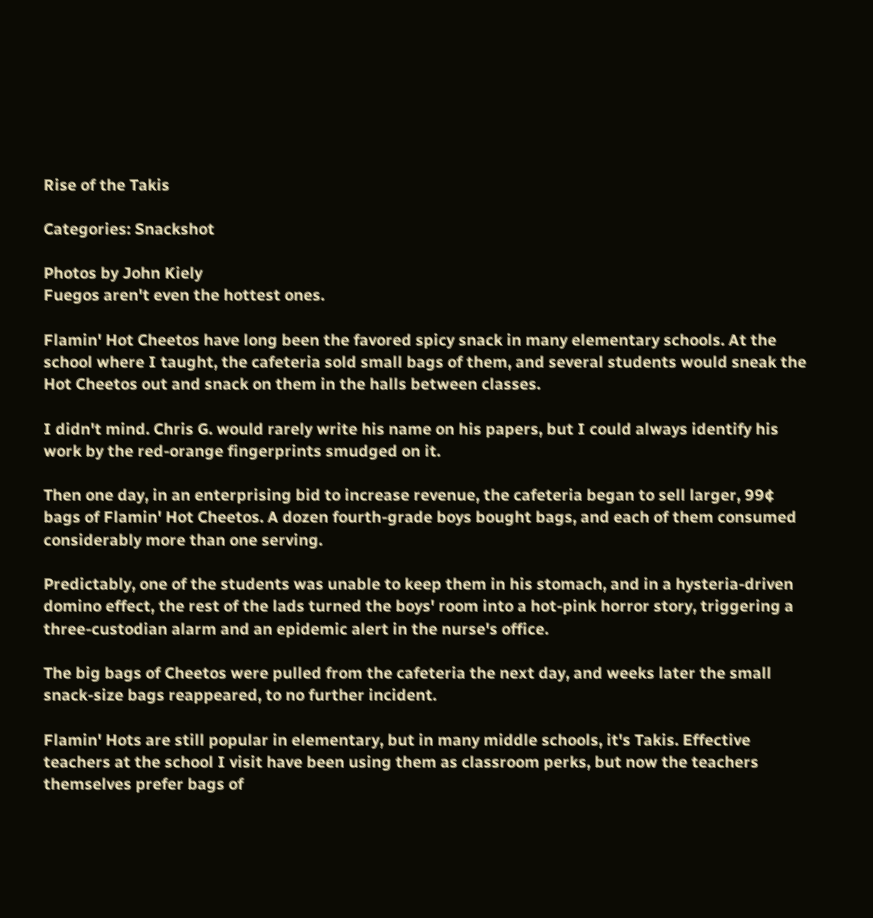Rise of the Takis

Categories: Snackshot

Photos by John Kiely
Fuegos aren't even the hottest ones.

Flamin' Hot Cheetos have long been the favored spicy snack in many elementary schools. At the school where I taught, the cafeteria sold small bags of them, and several students would sneak the Hot Cheetos out and snack on them in the halls between classes.

I didn't mind. Chris G. would rarely write his name on his papers, but I could always identify his work by the red-orange fingerprints smudged on it.

Then one day, in an enterprising bid to increase revenue, the cafeteria began to sell larger, 99¢ bags of Flamin' Hot Cheetos. A dozen fourth-grade boys bought bags, and each of them consumed considerably more than one serving.

Predictably, one of the students was unable to keep them in his stomach, and in a hysteria-driven domino effect, the rest of the lads turned the boys' room into a hot-pink horror story, triggering a three-custodian alarm and an epidemic alert in the nurse's office.

The big bags of Cheetos were pulled from the cafeteria the next day, and weeks later the small snack-size bags reappeared, to no further incident.

Flamin' Hots are still popular in elementary, but in many middle schools, it's Takis. Effective teachers at the school I visit have been using them as classroom perks, but now the teachers themselves prefer bags of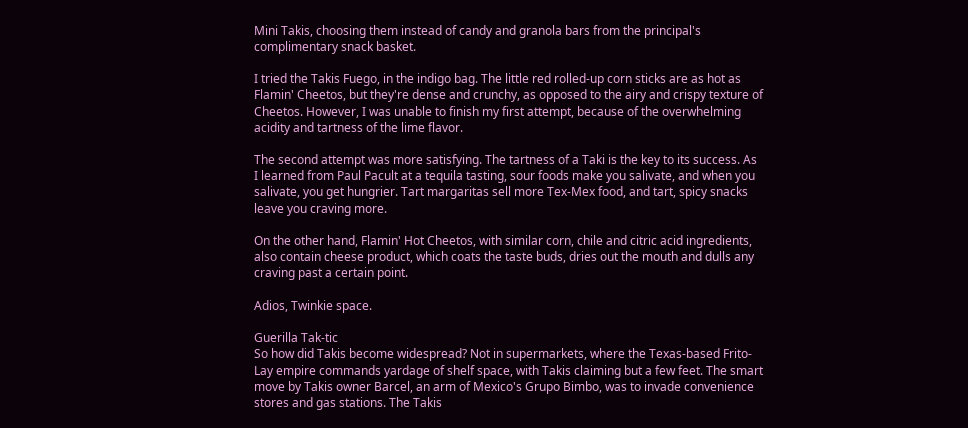Mini Takis, choosing them instead of candy and granola bars from the principal's complimentary snack basket.

I tried the Takis Fuego, in the indigo bag. The little red rolled-up corn sticks are as hot as Flamin' Cheetos, but they're dense and crunchy, as opposed to the airy and crispy texture of Cheetos. However, I was unable to finish my first attempt, because of the overwhelming acidity and tartness of the lime flavor.

The second attempt was more satisfying. The tartness of a Taki is the key to its success. As I learned from Paul Pacult at a tequila tasting, sour foods make you salivate, and when you salivate, you get hungrier. Tart margaritas sell more Tex-Mex food, and tart, spicy snacks leave you craving more.

On the other hand, Flamin' Hot Cheetos, with similar corn, chile and citric acid ingredients, also contain cheese product, which coats the taste buds, dries out the mouth and dulls any craving past a certain point.

Adios, Twinkie space.

Guerilla Tak-tic
So how did Takis become widespread? Not in supermarkets, where the Texas-based Frito-Lay empire commands yardage of shelf space, with Takis claiming but a few feet. The smart move by Takis owner Barcel, an arm of Mexico's Grupo Bimbo, was to invade convenience stores and gas stations. The Takis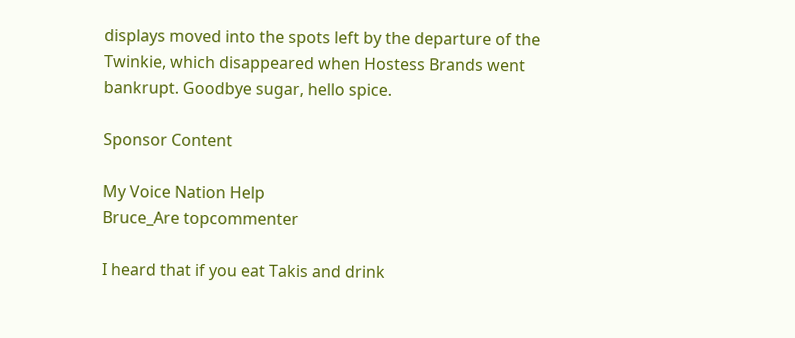displays moved into the spots left by the departure of the Twinkie, which disappeared when Hostess Brands went bankrupt. Goodbye sugar, hello spice.

Sponsor Content

My Voice Nation Help
Bruce_Are topcommenter

I heard that if you eat Takis and drink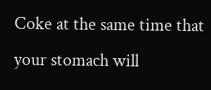Coke at the same time that your stomach will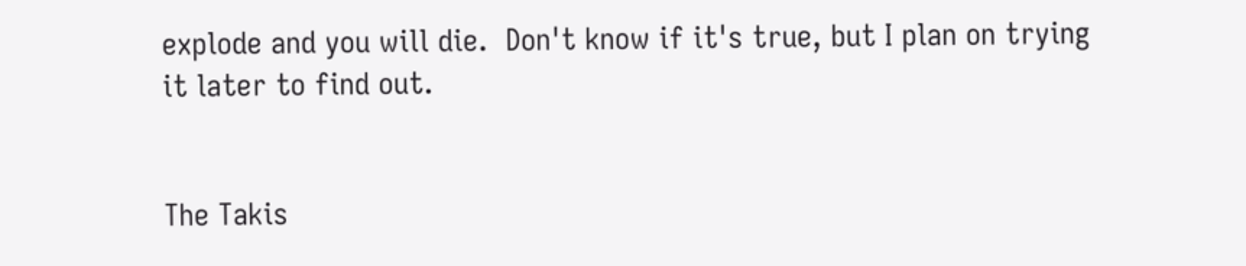explode and you will die.  Don't know if it's true, but I plan on trying it later to find out.


The Takis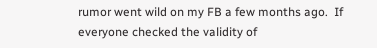rumor went wild on my FB a few months ago.  If everyone checked the validity of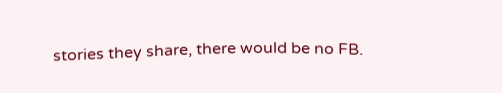stories they share, there would be no FB.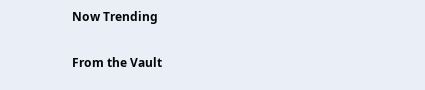Now Trending

From the Vault